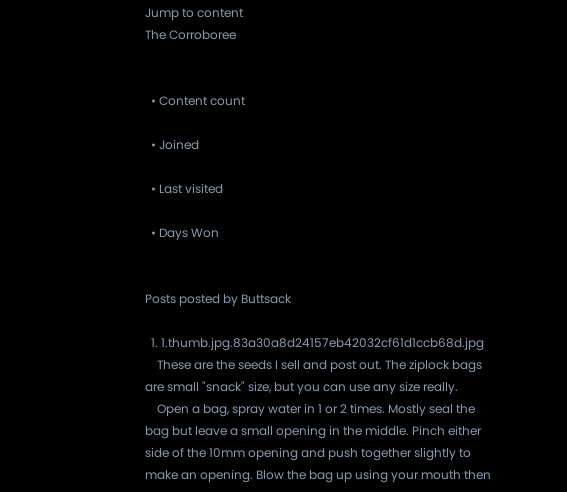Jump to content
The Corroboree


  • Content count

  • Joined

  • Last visited

  • Days Won


Posts posted by Buttsack

  1. 1.thumb.jpg.83a30a8d24157eb42032cf61d1ccb68d.jpg
    These are the seeds I sell and post out. The ziplock bags are small "snack" size, but you can use any size really.
    Open a bag, spray water in 1 or 2 times. Mostly seal the bag but leave a small opening in the middle. Pinch either side of the 10mm opening and push together slightly to make an opening. Blow the bag up using your mouth then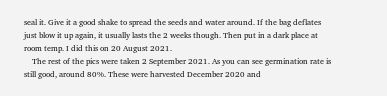seal it. Give it a good shake to spread the seeds and water around. If the bag deflates just blow it up again, it usually lasts the 2 weeks though. Then put in a dark place at room temp. I did this on 20 August 2021.
    The rest of the pics were taken 2 September 2021. As you can see germination rate is still good, around 80%. These were harvested December 2020 and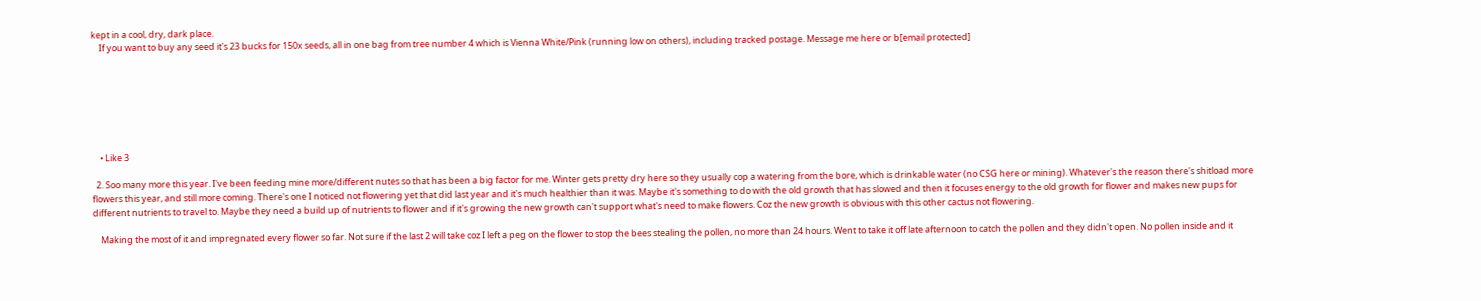kept in a cool, dry, dark place.
    If you want to buy any seed it's 23 bucks for 150x seeds, all in one bag from tree number 4 which is Vienna White/Pink (running low on others), including tracked postage. Message me here or b[email protected]







    • Like 3

  2. Soo many more this year. I've been feeding mine more/different nutes so that has been a big factor for me. Winter gets pretty dry here so they usually cop a watering from the bore, which is drinkable water (no CSG here or mining). Whatever's the reason there's shitload more flowers this year, and still more coming. There's one I noticed not flowering yet that did last year and it's much healthier than it was. Maybe it's something to do with the old growth that has slowed and then it focuses energy to the old growth for flower and makes new pups for different nutrients to travel to. Maybe they need a build up of nutrients to flower and if it's growing the new growth can't support what's need to make flowers. Coz the new growth is obvious with this other cactus not flowering.

    Making the most of it and impregnated every flower so far. Not sure if the last 2 will take coz I left a peg on the flower to stop the bees stealing the pollen, no more than 24 hours. Went to take it off late afternoon to catch the pollen and they didn't open. No pollen inside and it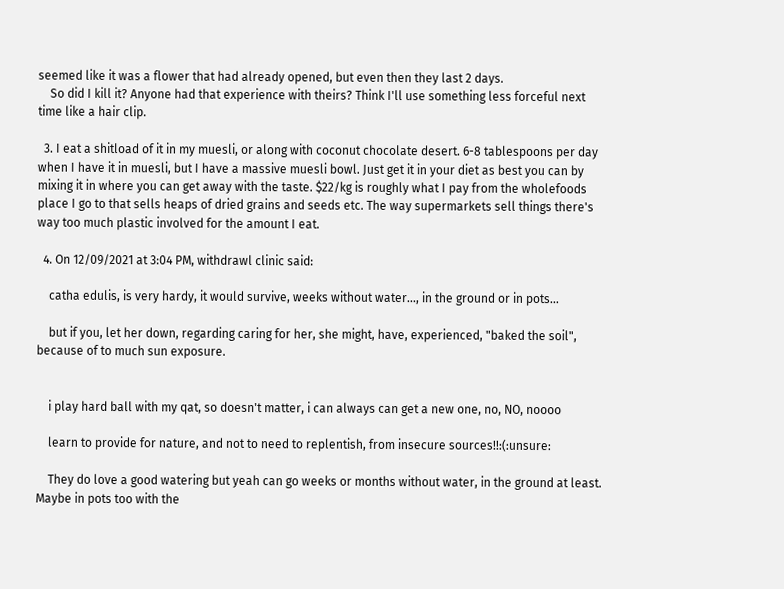seemed like it was a flower that had already opened, but even then they last 2 days.
    So did I kill it? Anyone had that experience with theirs? Think I'll use something less forceful next time like a hair clip.

  3. I eat a shitload of it in my muesli, or along with coconut chocolate desert. 6-8 tablespoons per day when I have it in muesli, but I have a massive muesli bowl. Just get it in your diet as best you can by mixing it in where you can get away with the taste. $22/kg is roughly what I pay from the wholefoods place I go to that sells heaps of dried grains and seeds etc. The way supermarkets sell things there's way too much plastic involved for the amount I eat.

  4. On 12/09/2021 at 3:04 PM, withdrawl clinic said:

    catha edulis, is very hardy, it would survive, weeks without water..., in the ground or in pots...

    but if you, let her down, regarding caring for her, she might, have, experienced, "baked the soil", because of to much sun exposure.


    i play hard ball with my qat, so doesn't matter, i can always can get a new one, no, NO, noooo

    learn to provide for nature, and not to need to replentish, from insecure sources!!:(:unsure:

    They do love a good watering but yeah can go weeks or months without water, in the ground at least. Maybe in pots too with the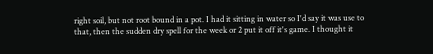right soil, but not root bound in a pot. I had it sitting in water so I'd say it was use to that, then the sudden dry spell for the week or 2 put it off it's game. I thought it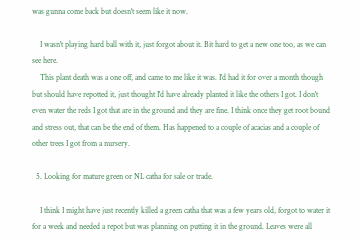was gunna come back but doesn't seem like it now.

    I wasn't playing hard ball with it, just forgot about it. Bit hard to get a new one too, as we can see here.
    This plant death was a one off, and came to me like it was. I'd had it for over a month though but should have repotted it, just thought I'd have already planted it like the others I got. I don't even water the reds I got that are in the ground and they are fine. I think once they get root bound and stress out, that can be the end of them. Has happened to a couple of acacias and a couple of other trees I got from a nursery.

  5. Looking for mature green or NL catha for sale or trade.

    I think I might have just recently killed a green catha that was a few years old, forgot to water it for a week and needed a repot but was planning on putting it in the ground. Leaves were all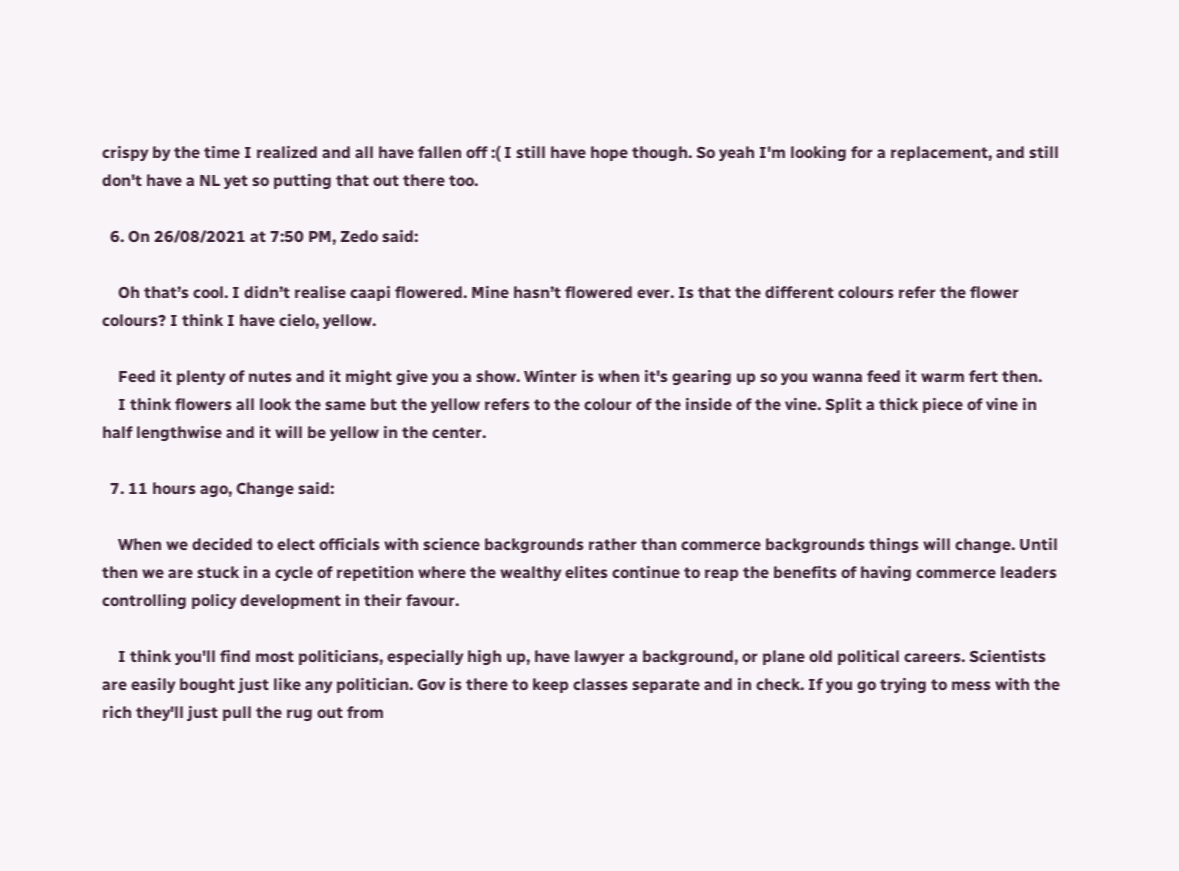crispy by the time I realized and all have fallen off :( I still have hope though. So yeah I'm looking for a replacement, and still don't have a NL yet so putting that out there too.

  6. On 26/08/2021 at 7:50 PM, Zedo said:

    Oh that’s cool. I didn’t realise caapi flowered. Mine hasn’t flowered ever. Is that the different colours refer the flower colours? I think I have cielo, yellow.

    Feed it plenty of nutes and it might give you a show. Winter is when it's gearing up so you wanna feed it warm fert then.
    I think flowers all look the same but the yellow refers to the colour of the inside of the vine. Split a thick piece of vine in half lengthwise and it will be yellow in the center.

  7. 11 hours ago, Change said:

    When we decided to elect officials with science backgrounds rather than commerce backgrounds things will change. Until then we are stuck in a cycle of repetition where the wealthy elites continue to reap the benefits of having commerce leaders controlling policy development in their favour.

    I think you'll find most politicians, especially high up, have lawyer a background, or plane old political careers. Scientists are easily bought just like any politician. Gov is there to keep classes separate and in check. If you go trying to mess with the rich they'll just pull the rug out from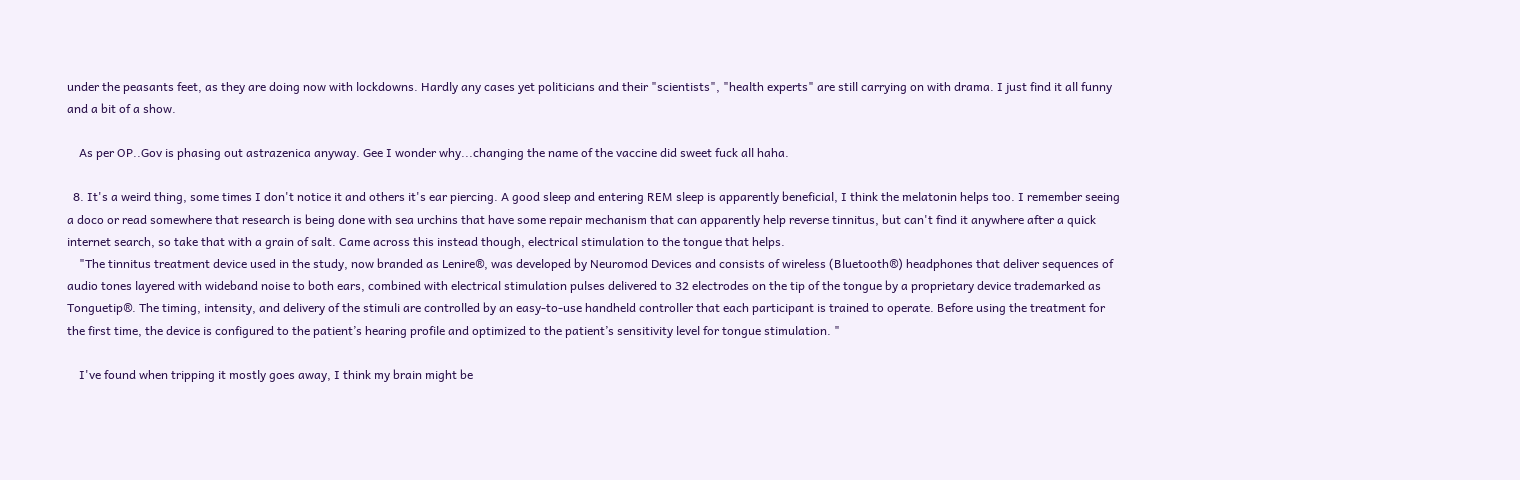under the peasants feet, as they are doing now with lockdowns. Hardly any cases yet politicians and their "scientists", "health experts" are still carrying on with drama. I just find it all funny and a bit of a show.

    As per OP..Gov is phasing out astrazenica anyway. Gee I wonder why...changing the name of the vaccine did sweet fuck all haha.

  8. It's a weird thing, some times I don't notice it and others it's ear piercing. A good sleep and entering REM sleep is apparently beneficial, I think the melatonin helps too. I remember seeing a doco or read somewhere that research is being done with sea urchins that have some repair mechanism that can apparently help reverse tinnitus, but can't find it anywhere after a quick internet search, so take that with a grain of salt. Came across this instead though, electrical stimulation to the tongue that helps.
    "The tinnitus treatment device used in the study, now branded as Lenire®, was developed by Neuromod Devices and consists of wireless (Bluetooth®) headphones that deliver sequences of audio tones layered with wideband noise to both ears, combined with electrical stimulation pulses delivered to 32 electrodes on the tip of the tongue by a proprietary device trademarked as Tonguetip®. The timing, intensity, and delivery of the stimuli are controlled by an easy-to-use handheld controller that each participant is trained to operate. Before using the treatment for the first time, the device is configured to the patient’s hearing profile and optimized to the patient’s sensitivity level for tongue stimulation. "

    I've found when tripping it mostly goes away, I think my brain might be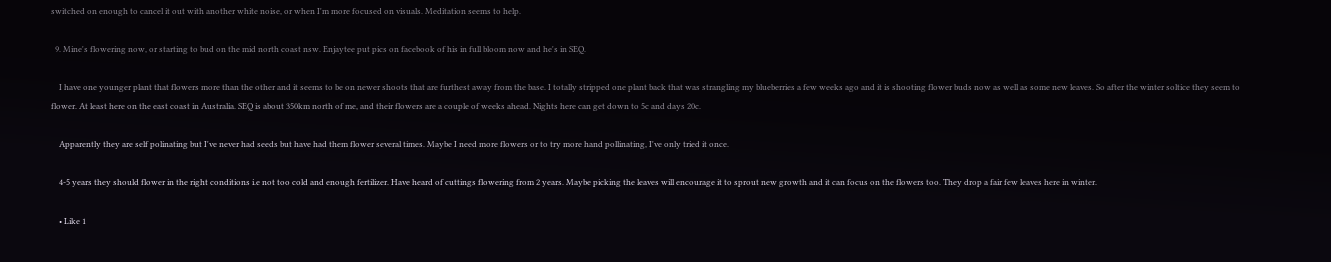switched on enough to cancel it out with another white noise, or when I'm more focused on visuals. Meditation seems to help.

  9. Mine's flowering now, or starting to bud on the mid north coast nsw. Enjaytee put pics on facebook of his in full bloom now and he's in SEQ.

    I have one younger plant that flowers more than the other and it seems to be on newer shoots that are furthest away from the base. I totally stripped one plant back that was strangling my blueberries a few weeks ago and it is shooting flower buds now as well as some new leaves. So after the winter soltice they seem to flower. At least here on the east coast in Australia. SEQ is about 350km north of me, and their flowers are a couple of weeks ahead. Nights here can get down to 5c and days 20c.

    Apparently they are self polinating but I've never had seeds but have had them flower several times. Maybe I need more flowers or to try more hand pollinating, I've only tried it once.

    4-5 years they should flower in the right conditions i.e not too cold and enough fertilizer. Have heard of cuttings flowering from 2 years. Maybe picking the leaves will encourage it to sprout new growth and it can focus on the flowers too. They drop a fair few leaves here in winter.

    • Like 1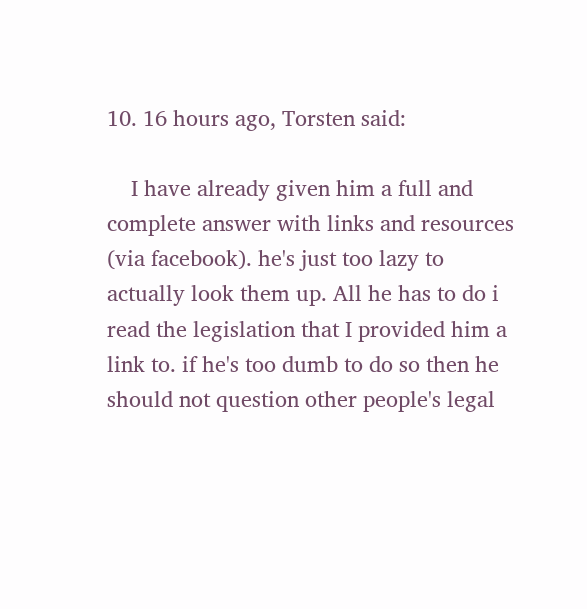10. 16 hours ago, Torsten said:

    I have already given him a full and complete answer with links and resources (via facebook). he's just too lazy to actually look them up. All he has to do i read the legislation that I provided him a link to. if he's too dumb to do so then he should not question other people's legal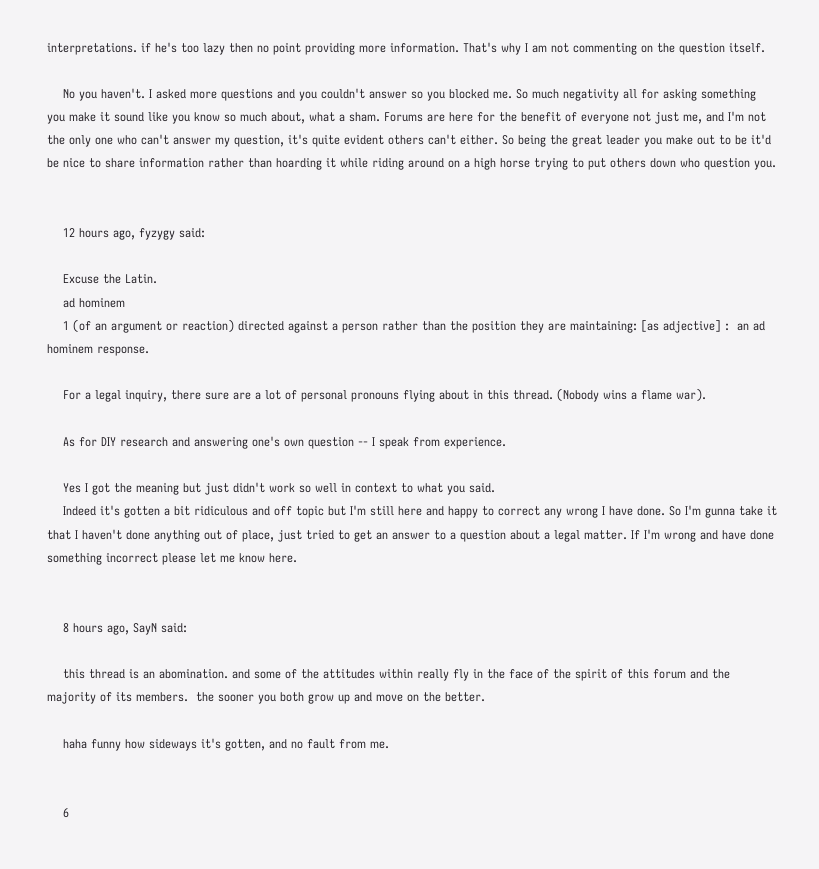interpretations. if he's too lazy then no point providing more information. That's why I am not commenting on the question itself.

    No you haven't. I asked more questions and you couldn't answer so you blocked me. So much negativity all for asking something you make it sound like you know so much about, what a sham. Forums are here for the benefit of everyone not just me, and I'm not the only one who can't answer my question, it's quite evident others can't either. So being the great leader you make out to be it'd be nice to share information rather than hoarding it while riding around on a high horse trying to put others down who question you.


    12 hours ago, fyzygy said:

    Excuse the Latin.
    ad hominem
    1 (of an argument or reaction) directed against a person rather than the position they are maintaining: [as adjective] :  an ad hominem response.

    For a legal inquiry, there sure are a lot of personal pronouns flying about in this thread. (Nobody wins a flame war).

    As for DIY research and answering one's own question -- I speak from experience.

    Yes I got the meaning but just didn't work so well in context to what you said.
    Indeed it's gotten a bit ridiculous and off topic but I'm still here and happy to correct any wrong I have done. So I'm gunna take it that I haven't done anything out of place, just tried to get an answer to a question about a legal matter. If I'm wrong and have done something incorrect please let me know here.


    8 hours ago, SayN said:

    this thread is an abomination. and some of the attitudes within really fly in the face of the spirit of this forum and the majority of its members.  the sooner you both grow up and move on the better.

    haha funny how sideways it's gotten, and no fault from me.


    6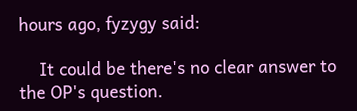hours ago, fyzygy said:

    It could be there's no clear answer to the OP's question.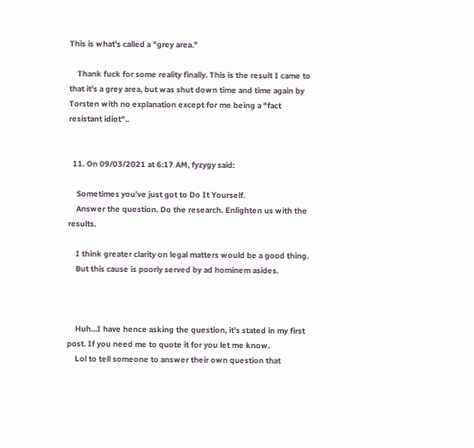This is what's called a "grey area."

    Thank fuck for some reality finally. This is the result I came to that it's a grey area, but was shut down time and time again by Torsten with no explanation except for me being a "fact resistant idiot"..


  11. On 09/03/2021 at 6:17 AM, fyzygy said:

    Sometimes you've just got to Do It Yourself.
    Answer the question. Do the research. Enlighten us with the results.

    I think greater clarity on legal matters would be a good thing.
    But this cause is poorly served by ad hominem asides.



    Huh...I have hence asking the question, it's stated in my first post. If you need me to quote it for you let me know.
    Lol to tell someone to answer their own question that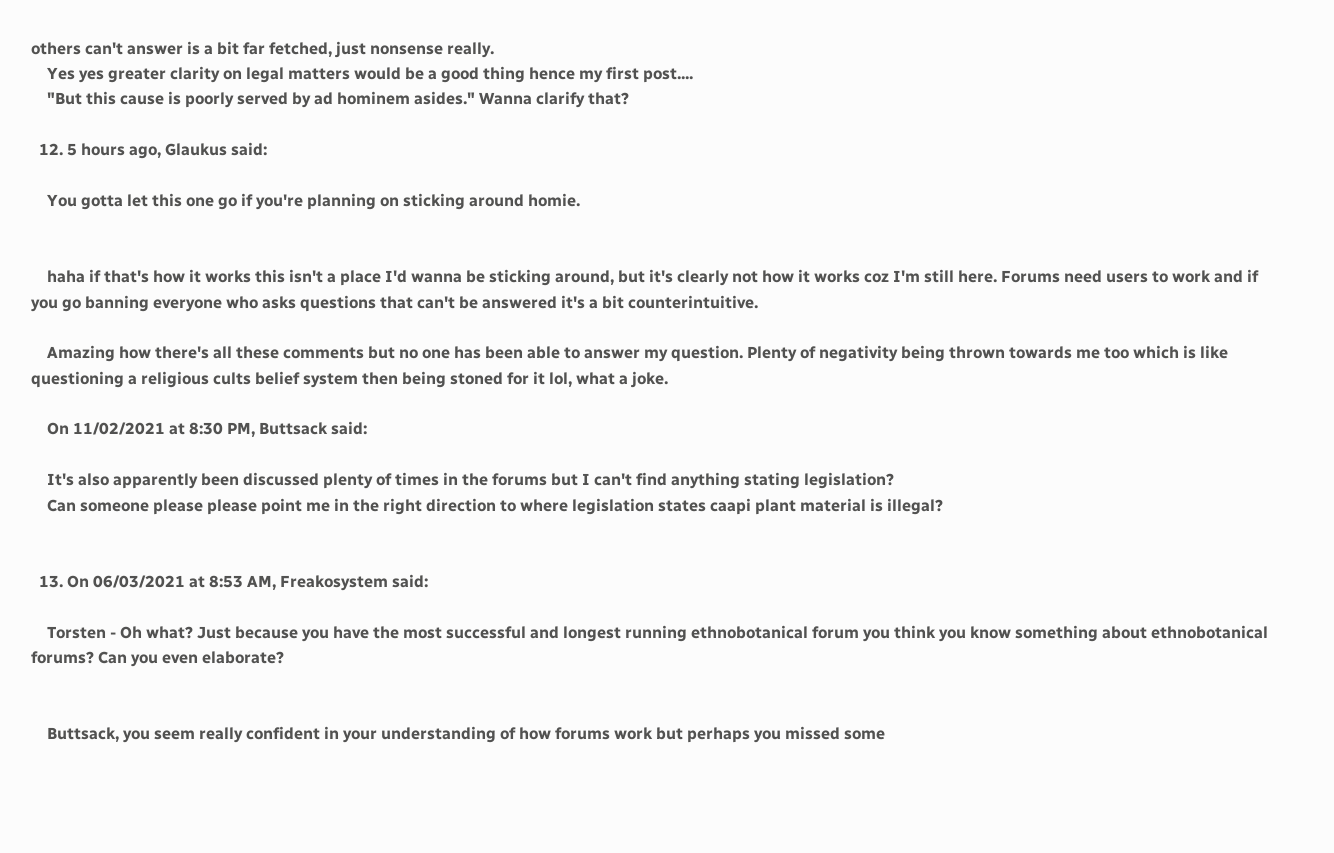others can't answer is a bit far fetched, just nonsense really.
    Yes yes greater clarity on legal matters would be a good thing hence my first post....
    "But this cause is poorly served by ad hominem asides." Wanna clarify that?

  12. 5 hours ago, Glaukus said:

    You gotta let this one go if you're planning on sticking around homie.


    haha if that's how it works this isn't a place I'd wanna be sticking around, but it's clearly not how it works coz I'm still here. Forums need users to work and if you go banning everyone who asks questions that can't be answered it's a bit counterintuitive.

    Amazing how there's all these comments but no one has been able to answer my question. Plenty of negativity being thrown towards me too which is like questioning a religious cults belief system then being stoned for it lol, what a joke.

    On 11/02/2021 at 8:30 PM, Buttsack said:

    It's also apparently been discussed plenty of times in the forums but I can't find anything stating legislation?
    Can someone please please point me in the right direction to where legislation states caapi plant material is illegal?


  13. On 06/03/2021 at 8:53 AM, Freakosystem said:

    Torsten - Oh what? Just because you have the most successful and longest running ethnobotanical forum you think you know something about ethnobotanical forums? Can you even elaborate?


    Buttsack, you seem really confident in your understanding of how forums work but perhaps you missed some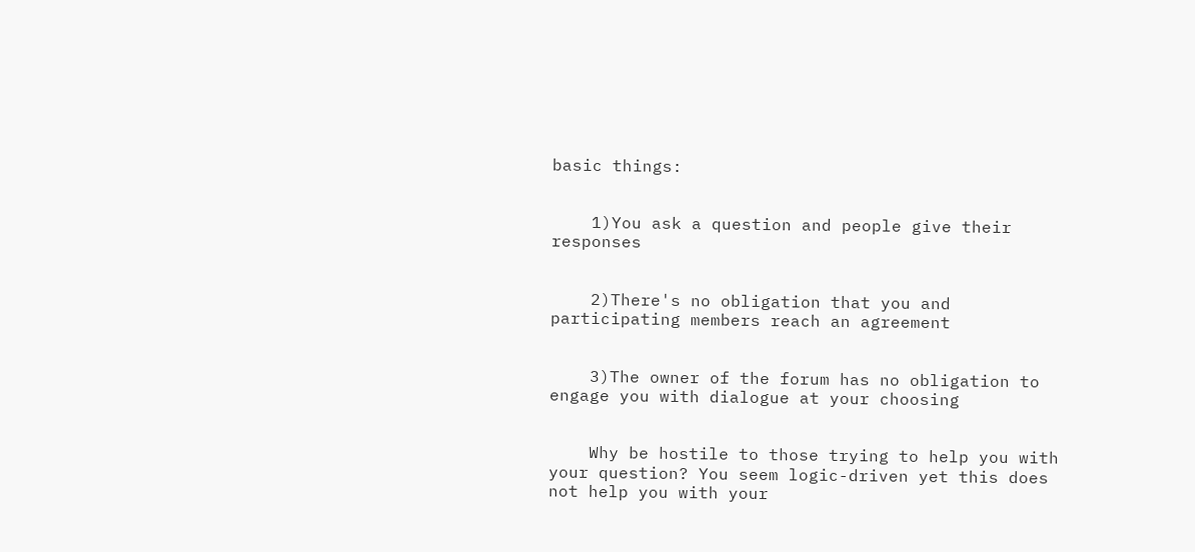basic things:


    1)You ask a question and people give their responses


    2)There's no obligation that you and participating members reach an agreement


    3)The owner of the forum has no obligation to engage you with dialogue at your choosing


    Why be hostile to those trying to help you with your question? You seem logic-driven yet this does not help you with your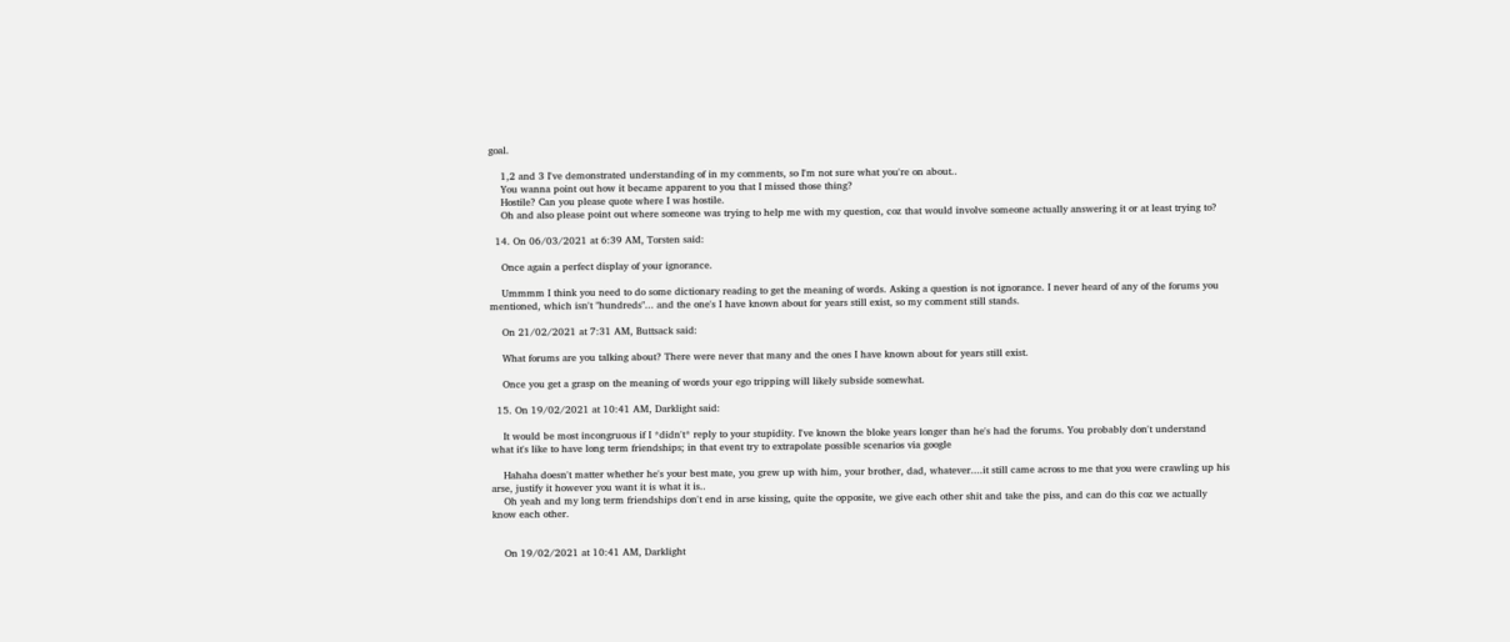goal.

    1,2 and 3 I've demonstrated understanding of in my comments, so I'm not sure what you're on about..
    You wanna point out how it became apparent to you that I missed those thing?
    Hostile? Can you please quote where I was hostile.
    Oh and also please point out where someone was trying to help me with my question, coz that would involve someone actually answering it or at least trying to?

  14. On 06/03/2021 at 6:39 AM, Torsten said:

    Once again a perfect display of your ignorance.

    Ummmm I think you need to do some dictionary reading to get the meaning of words. Asking a question is not ignorance. I never heard of any of the forums you mentioned, which isn't "hundreds"... and the one's I have known about for years still exist, so my comment still stands.

    On 21/02/2021 at 7:31 AM, Buttsack said:

    What forums are you talking about? There were never that many and the ones I have known about for years still exist.

    Once you get a grasp on the meaning of words your ego tripping will likely subside somewhat.

  15. On 19/02/2021 at 10:41 AM, Darklight said:

    It would be most incongruous if I *didn't* reply to your stupidity. I've known the bloke years longer than he's had the forums. You probably don't understand what it's like to have long term friendships; in that event try to extrapolate possible scenarios via google

    Hahaha doesn't matter whether he's your best mate, you grew up with him, your brother, dad, whatever....it still came across to me that you were crawling up his arse, justify it however you want it is what it is..
    Oh yeah and my long term friendships don't end in arse kissing, quite the opposite, we give each other shit and take the piss, and can do this coz we actually know each other.


    On 19/02/2021 at 10:41 AM, Darklight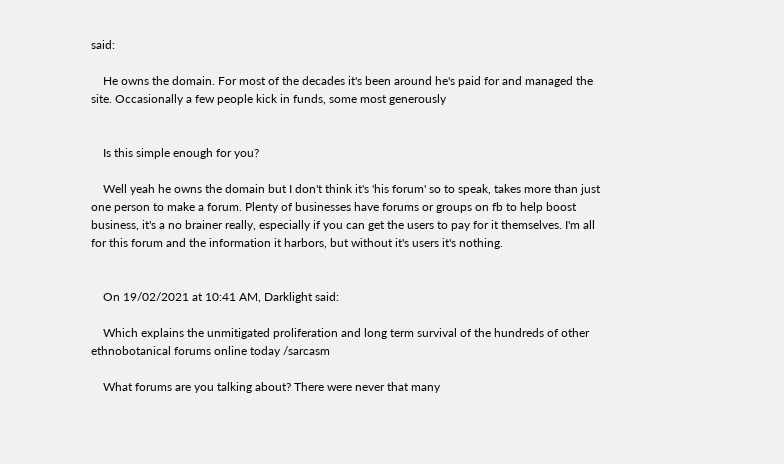said:

    He owns the domain. For most of the decades it's been around he's paid for and managed the site. Occasionally a few people kick in funds, some most generously


    Is this simple enough for you?

    Well yeah he owns the domain but I don't think it's 'his forum' so to speak, takes more than just one person to make a forum. Plenty of businesses have forums or groups on fb to help boost business, it's a no brainer really, especially if you can get the users to pay for it themselves. I'm all for this forum and the information it harbors, but without it's users it's nothing.


    On 19/02/2021 at 10:41 AM, Darklight said:

    Which explains the unmitigated proliferation and long term survival of the hundreds of other ethnobotanical forums online today /sarcasm

    What forums are you talking about? There were never that many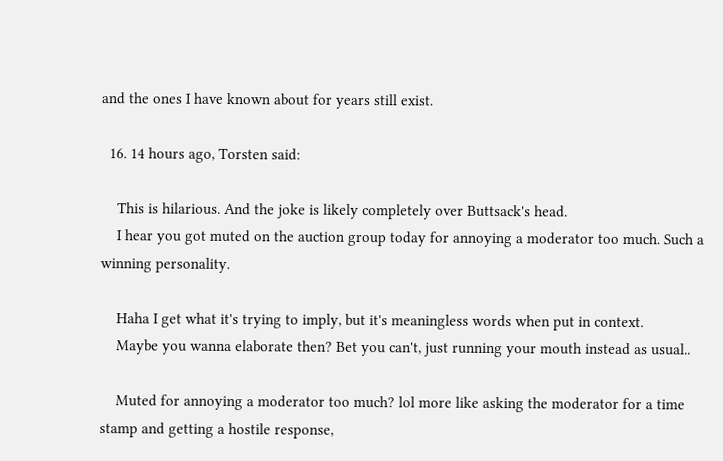and the ones I have known about for years still exist.

  16. 14 hours ago, Torsten said:

    This is hilarious. And the joke is likely completely over Buttsack's head.
    I hear you got muted on the auction group today for annoying a moderator too much. Such a winning personality.

    Haha I get what it's trying to imply, but it's meaningless words when put in context.
    Maybe you wanna elaborate then? Bet you can't, just running your mouth instead as usual..

    Muted for annoying a moderator too much? lol more like asking the moderator for a time stamp and getting a hostile response,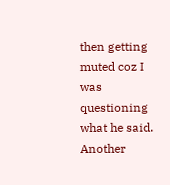then getting muted coz I was questioning what he said. Another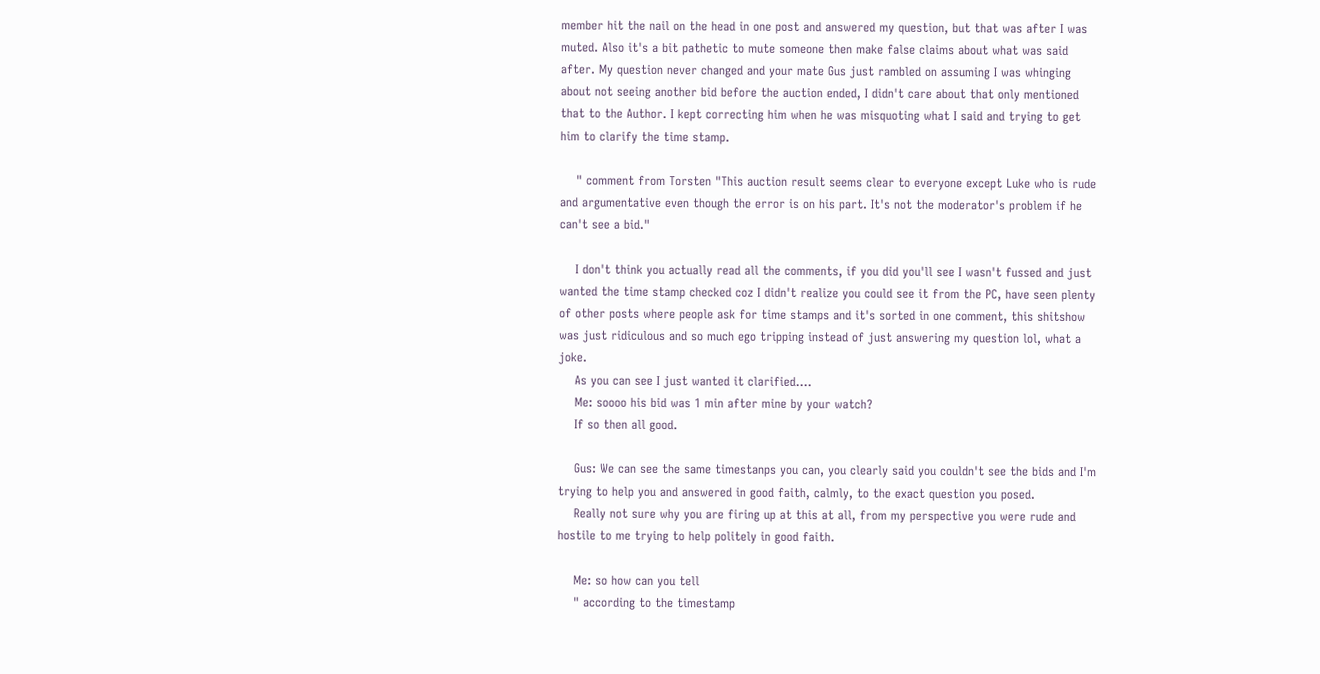member hit the nail on the head in one post and answered my question, but that was after I was muted. Also it's a bit pathetic to mute someone then make false claims about what was said after. My question never changed and your mate Gus just rambled on assuming I was whinging about not seeing another bid before the auction ended, I didn't care about that only mentioned that to the Author. I kept correcting him when he was misquoting what I said and trying to get him to clarify the time stamp.

    " comment from Torsten "This auction result seems clear to everyone except Luke who is rude and argumentative even though the error is on his part. It's not the moderator's problem if he can't see a bid."

    I don't think you actually read all the comments, if you did you'll see I wasn't fussed and just wanted the time stamp checked coz I didn't realize you could see it from the PC, have seen plenty of other posts where people ask for time stamps and it's sorted in one comment, this shitshow was just ridiculous and so much ego tripping instead of just answering my question lol, what a joke.
    As you can see I just wanted it clarified....
    Me: soooo his bid was 1 min after mine by your watch?
    If so then all good.

    Gus: We can see the same timestanps you can, you clearly said you couldn't see the bids and I'm trying to help you and answered in good faith, calmly, to the exact question you posed.
    Really not sure why you are firing up at this at all, from my perspective you were rude and hostile to me trying to help politely in good faith.

    Me: so how can you tell
    " according to the timestamp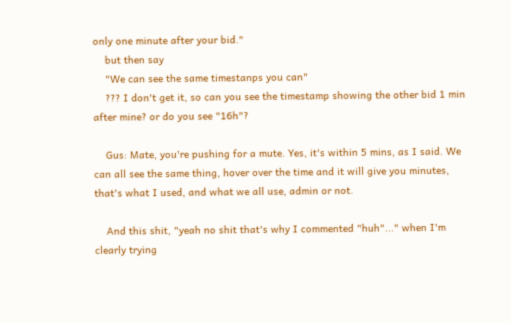only one minute after your bid."
    but then say
    "We can see the same timestanps you can"
    ??? I don't get it, so can you see the timestamp showing the other bid 1 min after mine? or do you see "16h"?

    Gus: Mate, you're pushing for a mute. Yes, it's within 5 mins, as I said. We can all see the same thing, hover over the time and it will give you minutes, that's what I used, and what we all use, admin or not.

    And this shit, "yeah no shit that's why I commented "huh"..." when I'm clearly trying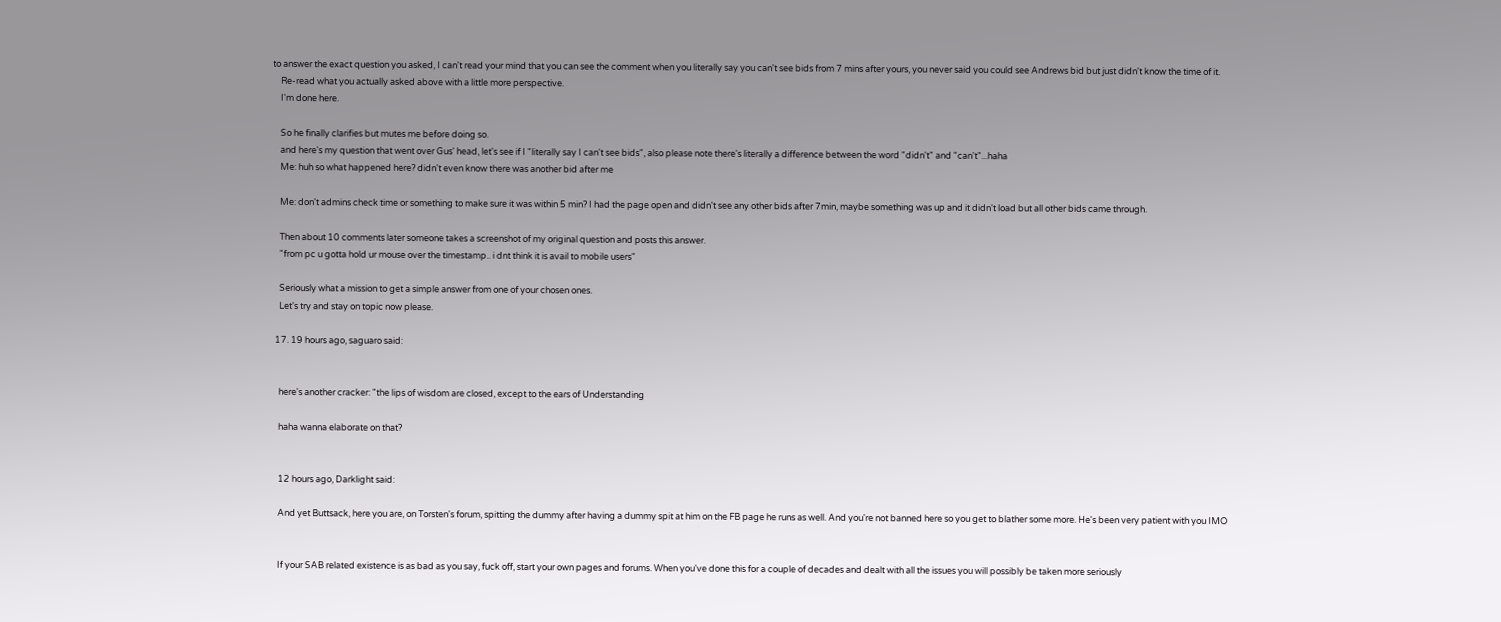to answer the exact question you asked, I can't read your mind that you can see the comment when you literally say you can't see bids from 7 mins after yours, you never said you could see Andrews bid but just didn't know the time of it.
    Re-read what you actually asked above with a little more perspective.
    I'm done here.

    So he finally clarifies but mutes me before doing so.
    and here's my question that went over Gus' head, let's see if I "literally say I can't see bids", also please note there's literally a difference between the word "didn't" and "can't"...haha
    Me: huh so what happened here? didn't even know there was another bid after me

    Me: don't admins check time or something to make sure it was within 5 min? I had the page open and didn't see any other bids after 7min, maybe something was up and it didn't load but all other bids came through.

    Then about 10 comments later someone takes a screenshot of my original question and posts this answer.
    "from pc u gotta hold ur mouse over the timestamp.. i dnt think it is avail to mobile users"

    Seriously what a mission to get a simple answer from one of your chosen ones.
    Let's try and stay on topic now please.

  17. 19 hours ago, saguaro said:


    here's another cracker: "the lips of wisdom are closed, except to the ears of Understanding

    haha wanna elaborate on that?


    12 hours ago, Darklight said:

    And yet Buttsack, here you are, on Torsten's forum, spitting the dummy after having a dummy spit at him on the FB page he runs as well. And you're not banned here so you get to blather some more. He's been very patient with you IMO


    If your SAB related existence is as bad as you say, fuck off, start your own pages and forums. When you've done this for a couple of decades and dealt with all the issues you will possibly be taken more seriously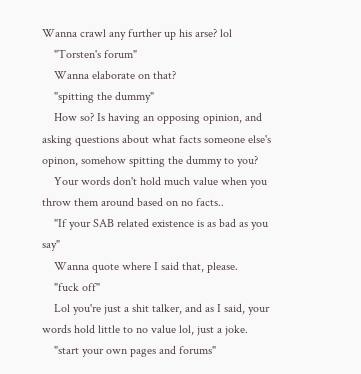Wanna crawl any further up his arse? lol
    "Torsten's forum"
    Wanna elaborate on that?
    "spitting the dummy"
    How so? Is having an opposing opinion, and asking questions about what facts someone else's opinon, somehow spitting the dummy to you?
    Your words don't hold much value when you throw them around based on no facts..
    "If your SAB related existence is as bad as you say"
    Wanna quote where I said that, please.
    "fuck off"
    Lol you're just a shit talker, and as I said, your words hold little to no value lol, just a joke.
    "start your own pages and forums"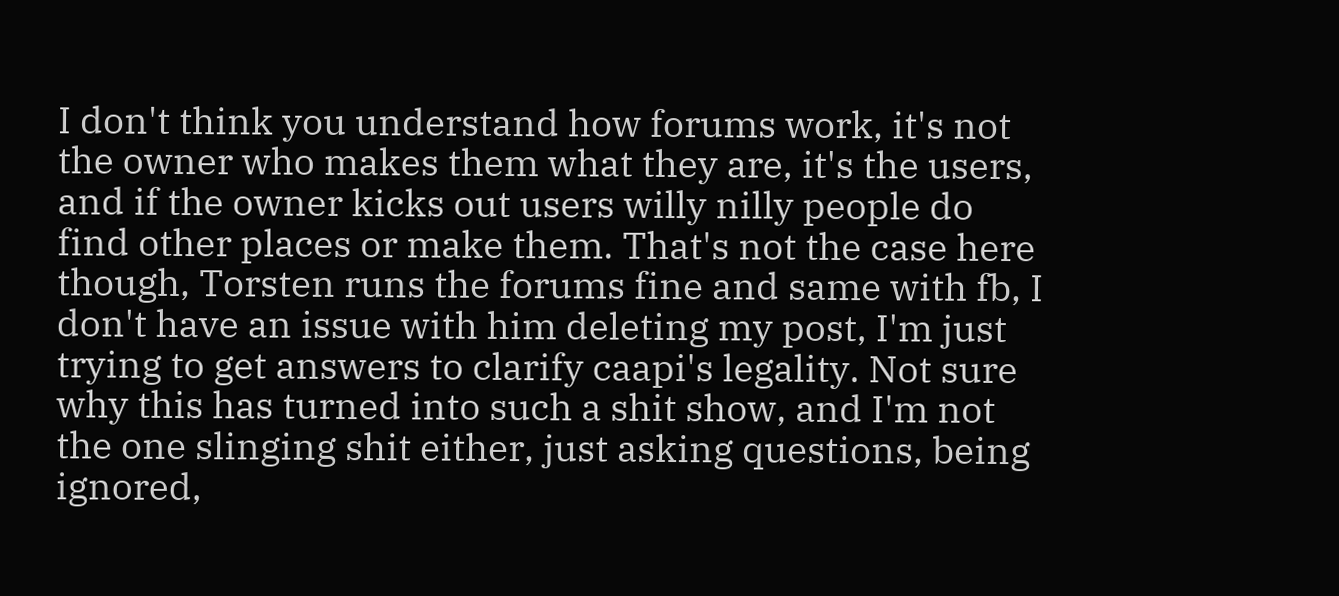I don't think you understand how forums work, it's not the owner who makes them what they are, it's the users, and if the owner kicks out users willy nilly people do find other places or make them. That's not the case here though, Torsten runs the forums fine and same with fb, I don't have an issue with him deleting my post, I'm just trying to get answers to clarify caapi's legality. Not sure why this has turned into such a shit show, and I'm not the one slinging shit either, just asking questions, being ignored,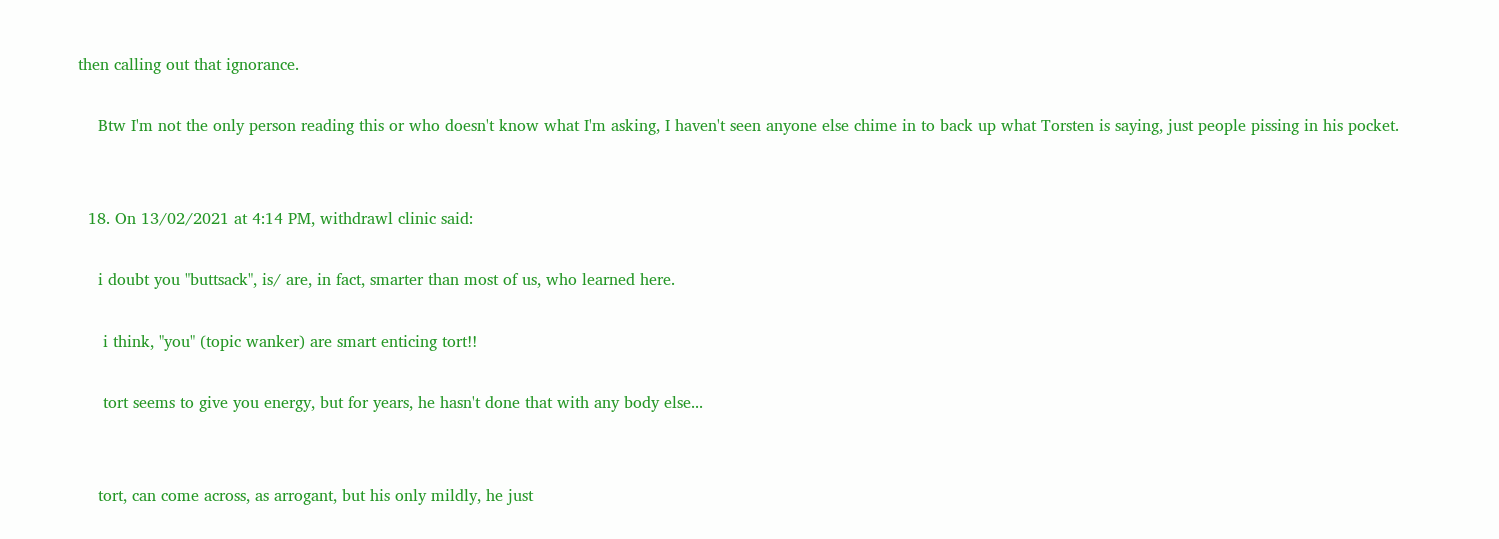then calling out that ignorance.

    Btw I'm not the only person reading this or who doesn't know what I'm asking, I haven't seen anyone else chime in to back up what Torsten is saying, just people pissing in his pocket.


  18. On 13/02/2021 at 4:14 PM, withdrawl clinic said:

    i doubt you "buttsack", is/ are, in fact, smarter than most of us, who learned here.

     i think, "you" (topic wanker) are smart enticing tort!!

     tort seems to give you energy, but for years, he hasn't done that with any body else...


    tort, can come across, as arrogant, but his only mildly, he just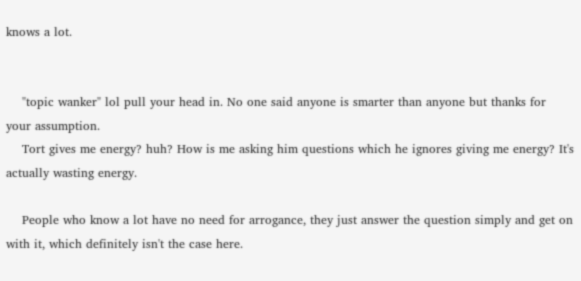knows a lot.


    "topic wanker" lol pull your head in. No one said anyone is smarter than anyone but thanks for your assumption.
    Tort gives me energy? huh? How is me asking him questions which he ignores giving me energy? It's actually wasting energy.

    People who know a lot have no need for arrogance, they just answer the question simply and get on with it, which definitely isn't the case here.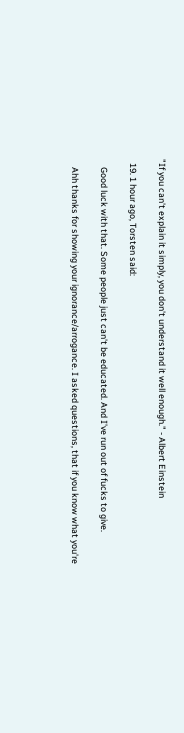"If you can't explain it simply, you don't understand it well enough." - Albert Einstein

  19. 1 hour ago, Torsten said:

    Good luck with that. Some people just can't be educated. And I've run out of fucks to give.

    Ahh thanks for showing your ignorance/arrogance. I asked questions, that if you know what you're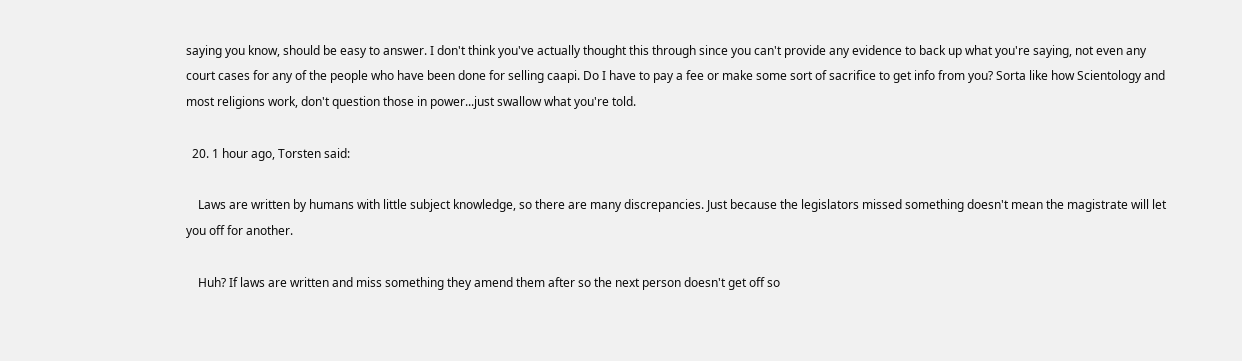saying you know, should be easy to answer. I don't think you've actually thought this through since you can't provide any evidence to back up what you're saying, not even any court cases for any of the people who have been done for selling caapi. Do I have to pay a fee or make some sort of sacrifice to get info from you? Sorta like how Scientology and most religions work, don't question those in power...just swallow what you're told.

  20. 1 hour ago, Torsten said:

    Laws are written by humans with little subject knowledge, so there are many discrepancies. Just because the legislators missed something doesn't mean the magistrate will let you off for another.

    Huh? If laws are written and miss something they amend them after so the next person doesn't get off so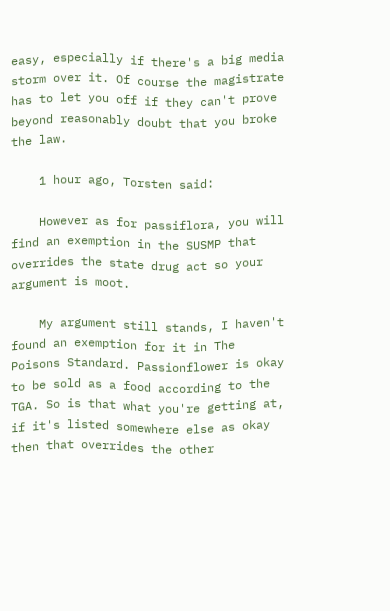easy, especially if there's a big media storm over it. Of course the magistrate has to let you off if they can't prove beyond reasonably doubt that you broke the law.

    1 hour ago, Torsten said:

    However as for passiflora, you will find an exemption in the SUSMP that overrides the state drug act so your argument is moot.

    My argument still stands, I haven't found an exemption for it in The Poisons Standard. Passionflower is okay to be sold as a food according to the TGA. So is that what you're getting at, if it's listed somewhere else as okay then that overrides the other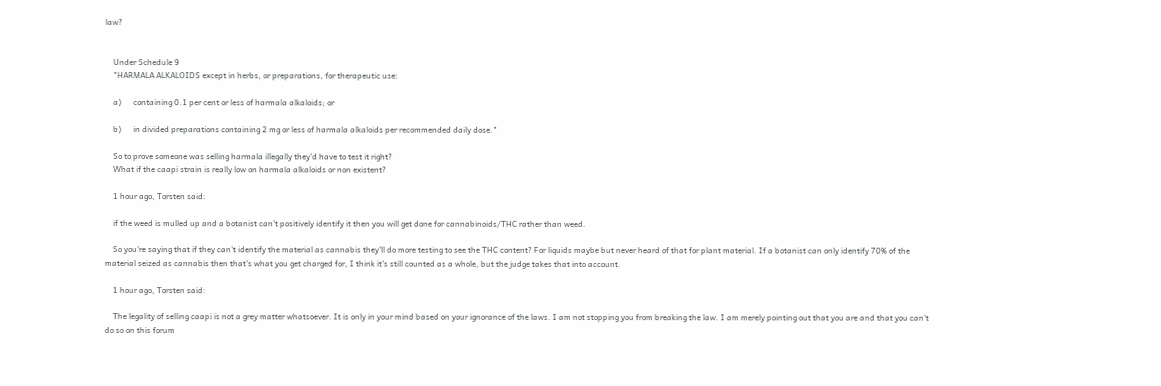law?


    Under Schedule 9
    "HARMALA ALKALOIDS except in herbs, or preparations, for therapeutic use:

    a)      containing 0.1 per cent or less of harmala alkaloids; or

    b)      in divided preparations containing 2 mg or less of harmala alkaloids per recommended daily dose."

    So to prove someone was selling harmala illegally they'd have to test it right?
    What if the caapi strain is really low on harmala alkaloids or non existent?

    1 hour ago, Torsten said:

    if the weed is mulled up and a botanist can't positively identify it then you will get done for cannabinoids/THC rather than weed.

    So you're saying that if they can't identify the material as cannabis they'll do more testing to see the THC content? For liquids maybe but never heard of that for plant material. If a botanist can only identify 70% of the material seized as cannabis then that's what you get charged for, I think it's still counted as a whole, but the judge takes that into account.

    1 hour ago, Torsten said:

    The legality of selling caapi is not a grey matter whatsoever. It is only in your mind based on your ignorance of the laws. I am not stopping you from breaking the law. I am merely pointing out that you are and that you can't do so on this forum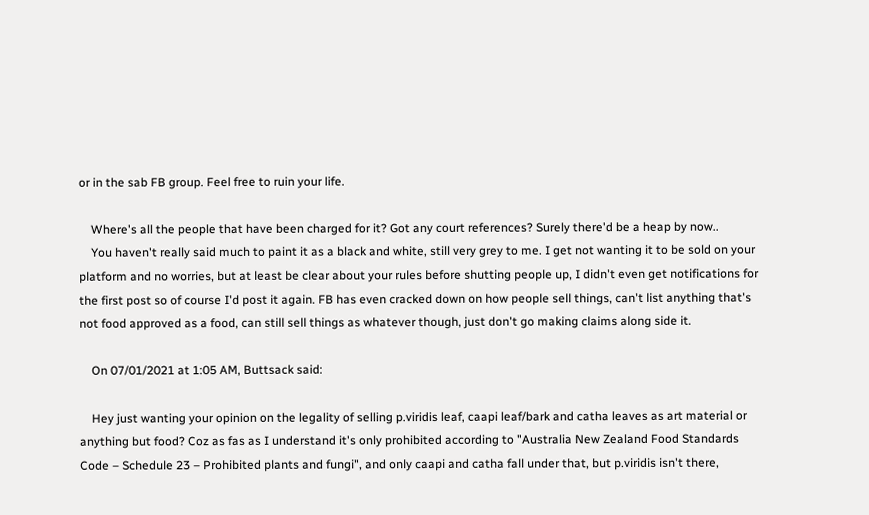or in the sab FB group. Feel free to ruin your life.

    Where's all the people that have been charged for it? Got any court references? Surely there'd be a heap by now..
    You haven't really said much to paint it as a black and white, still very grey to me. I get not wanting it to be sold on your platform and no worries, but at least be clear about your rules before shutting people up, I didn't even get notifications for the first post so of course I'd post it again. FB has even cracked down on how people sell things, can't list anything that's not food approved as a food, can still sell things as whatever though, just don't go making claims along side it.

    On 07/01/2021 at 1:05 AM, Buttsack said:

    Hey just wanting your opinion on the legality of selling p.viridis leaf, caapi leaf/bark and catha leaves as art material or anything but food? Coz as fas as I understand it's only prohibited according to "Australia New Zealand Food Standards Code – Schedule 23 – Prohibited plants and fungi", and only caapi and catha fall under that, but p.viridis isn't there,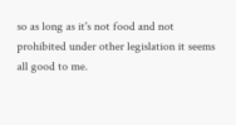so as long as it's not food and not prohibited under other legislation it seems all good to me.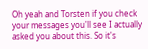Oh yeah and Torsten if you check your messages you'll see I actually asked you about this. So it's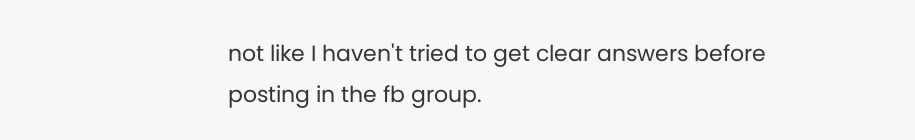not like I haven't tried to get clear answers before posting in the fb group.